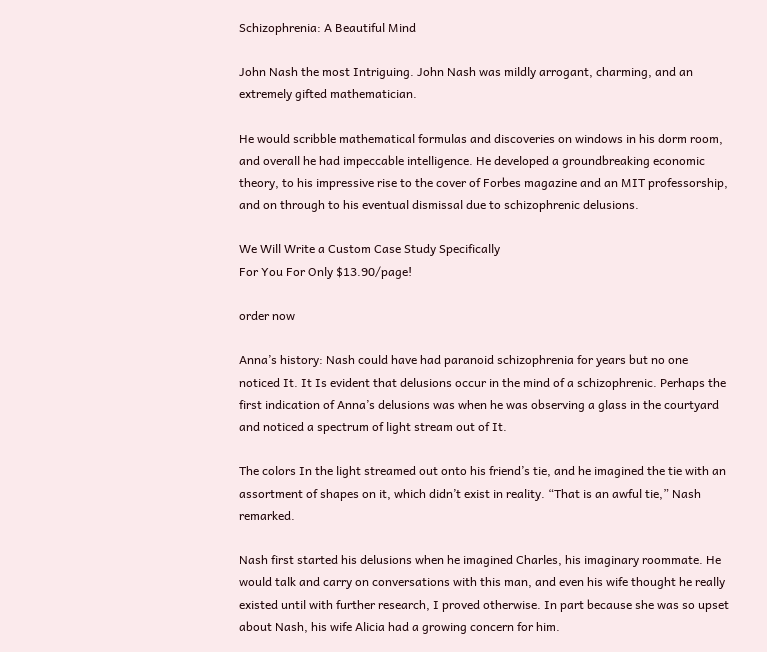Schizophrenia: A Beautiful Mind

John Nash the most Intriguing. John Nash was mildly arrogant, charming, and an extremely gifted mathematician.

He would scribble mathematical formulas and discoveries on windows in his dorm room, and overall he had impeccable intelligence. He developed a groundbreaking economic theory, to his impressive rise to the cover of Forbes magazine and an MIT professorship, and on through to his eventual dismissal due to schizophrenic delusions.

We Will Write a Custom Case Study Specifically
For You For Only $13.90/page!

order now

Anna’s history: Nash could have had paranoid schizophrenia for years but no one noticed It. It Is evident that delusions occur in the mind of a schizophrenic. Perhaps the first indication of Anna’s delusions was when he was observing a glass in the courtyard and noticed a spectrum of light stream out of It.

The colors In the light streamed out onto his friend’s tie, and he imagined the tie with an assortment of shapes on it, which didn’t exist in reality. “That is an awful tie,” Nash remarked.

Nash first started his delusions when he imagined Charles, his imaginary roommate. He would talk and carry on conversations with this man, and even his wife thought he really existed until with further research, I proved otherwise. In part because she was so upset about Nash, his wife Alicia had a growing concern for him.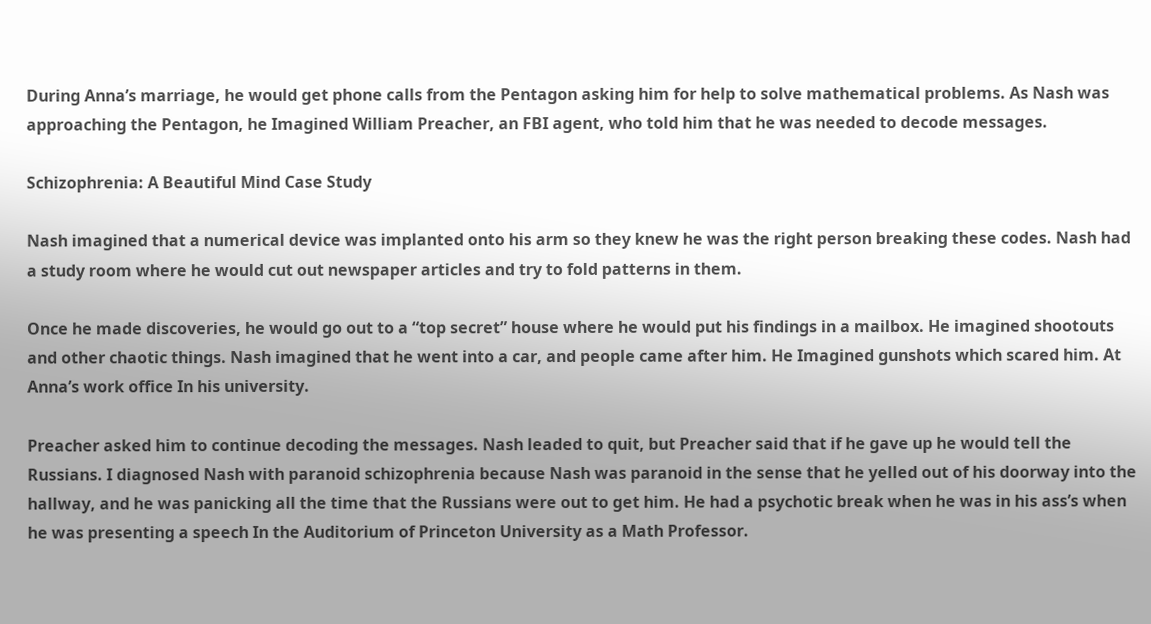During Anna’s marriage, he would get phone calls from the Pentagon asking him for help to solve mathematical problems. As Nash was approaching the Pentagon, he Imagined William Preacher, an FBI agent, who told him that he was needed to decode messages.

Schizophrenia: A Beautiful Mind Case Study

Nash imagined that a numerical device was implanted onto his arm so they knew he was the right person breaking these codes. Nash had a study room where he would cut out newspaper articles and try to fold patterns in them.

Once he made discoveries, he would go out to a “top secret” house where he would put his findings in a mailbox. He imagined shootouts and other chaotic things. Nash imagined that he went into a car, and people came after him. He Imagined gunshots which scared him. At Anna’s work office In his university.

Preacher asked him to continue decoding the messages. Nash leaded to quit, but Preacher said that if he gave up he would tell the Russians. I diagnosed Nash with paranoid schizophrenia because Nash was paranoid in the sense that he yelled out of his doorway into the hallway, and he was panicking all the time that the Russians were out to get him. He had a psychotic break when he was in his ass’s when he was presenting a speech In the Auditorium of Princeton University as a Math Professor.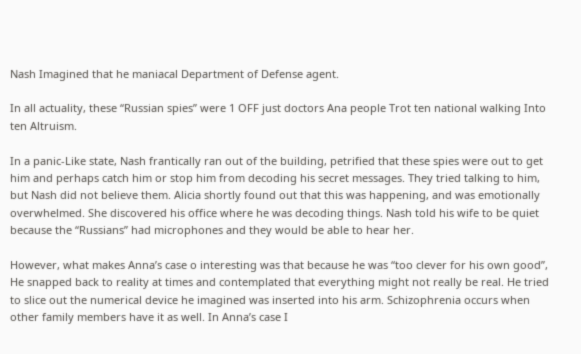Nash Imagined that he maniacal Department of Defense agent.

In all actuality, these “Russian spies” were 1 OFF just doctors Ana people Trot ten national walking Into ten Altruism.

In a panic-Like state, Nash frantically ran out of the building, petrified that these spies were out to get him and perhaps catch him or stop him from decoding his secret messages. They tried talking to him, but Nash did not believe them. Alicia shortly found out that this was happening, and was emotionally overwhelmed. She discovered his office where he was decoding things. Nash told his wife to be quiet because the “Russians” had microphones and they would be able to hear her.

However, what makes Anna’s case o interesting was that because he was “too clever for his own good”, He snapped back to reality at times and contemplated that everything might not really be real. He tried to slice out the numerical device he imagined was inserted into his arm. Schizophrenia occurs when other family members have it as well. In Anna’s case I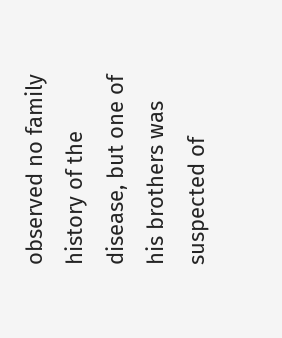observed no family history of the disease, but one of his brothers was suspected of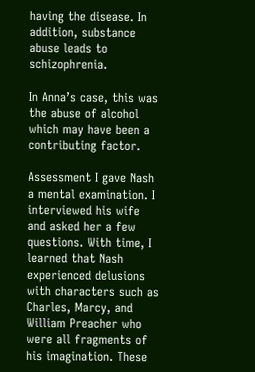having the disease. In addition, substance abuse leads to schizophrenia.

In Anna’s case, this was the abuse of alcohol which may have been a contributing factor.

Assessment I gave Nash a mental examination. I interviewed his wife and asked her a few questions. With time, I learned that Nash experienced delusions with characters such as Charles, Marcy, and William Preacher who were all fragments of his imagination. These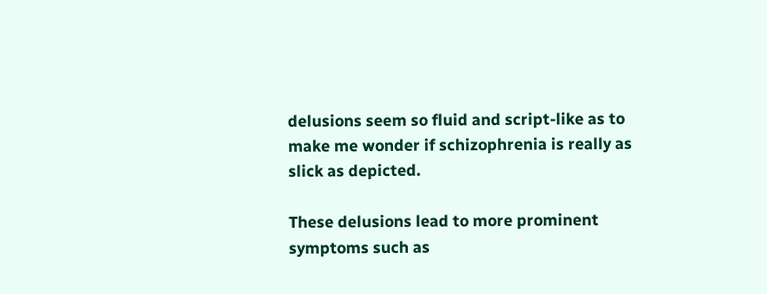delusions seem so fluid and script-like as to make me wonder if schizophrenia is really as slick as depicted.

These delusions lead to more prominent symptoms such as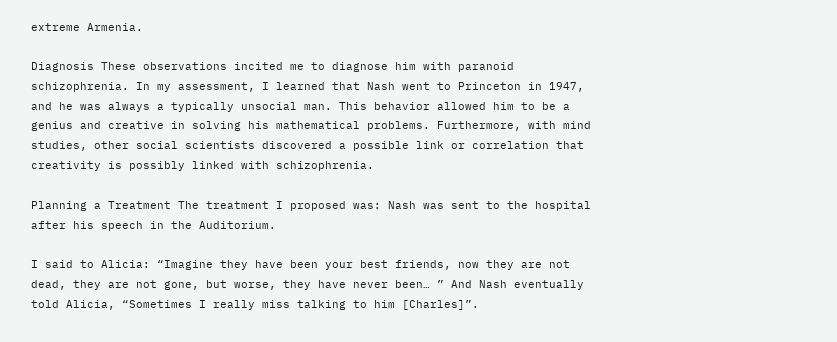extreme Armenia.

Diagnosis These observations incited me to diagnose him with paranoid schizophrenia. In my assessment, I learned that Nash went to Princeton in 1947, and he was always a typically unsocial man. This behavior allowed him to be a genius and creative in solving his mathematical problems. Furthermore, with mind studies, other social scientists discovered a possible link or correlation that creativity is possibly linked with schizophrenia.

Planning a Treatment The treatment I proposed was: Nash was sent to the hospital after his speech in the Auditorium.

I said to Alicia: “Imagine they have been your best friends, now they are not dead, they are not gone, but worse, they have never been… ” And Nash eventually told Alicia, “Sometimes I really miss talking to him [Charles]”.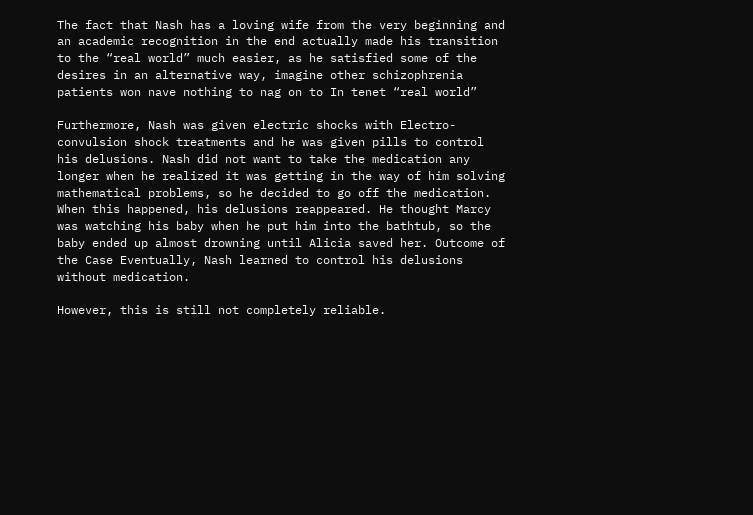The fact that Nash has a loving wife from the very beginning and an academic recognition in the end actually made his transition to the “real world” much easier, as he satisfied some of the desires in an alternative way, imagine other schizophrenia patients won nave nothing to nag on to In tenet “real world”

Furthermore, Nash was given electric shocks with Electro-convulsion shock treatments and he was given pills to control his delusions. Nash did not want to take the medication any longer when he realized it was getting in the way of him solving mathematical problems, so he decided to go off the medication. When this happened, his delusions reappeared. He thought Marcy was watching his baby when he put him into the bathtub, so the baby ended up almost drowning until Alicia saved her. Outcome of the Case Eventually, Nash learned to control his delusions without medication.

However, this is still not completely reliable.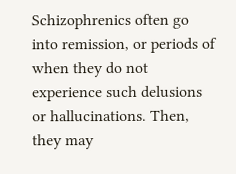Schizophrenics often go into remission, or periods of when they do not experience such delusions or hallucinations. Then, they may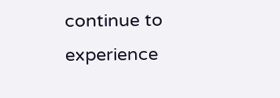continue to experience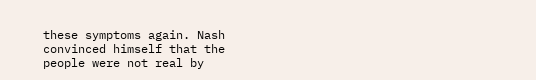these symptoms again. Nash convinced himself that the people were not real by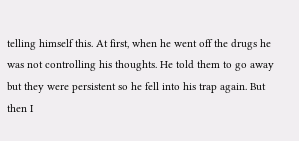telling himself this. At first, when he went off the drugs he was not controlling his thoughts. He told them to go away but they were persistent so he fell into his trap again. But then I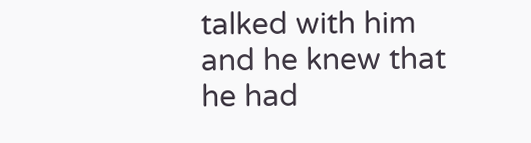talked with him and he knew that he had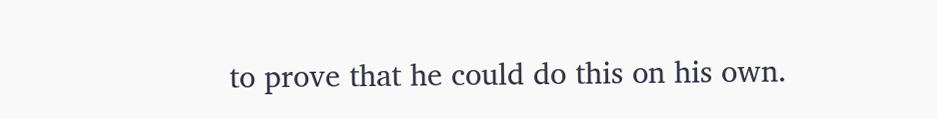to prove that he could do this on his own.